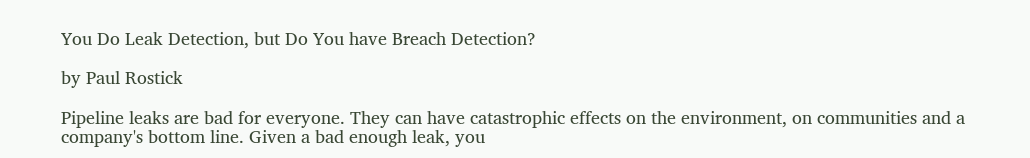You Do Leak Detection, but Do You have Breach Detection?

by Paul Rostick

Pipeline leaks are bad for everyone. They can have catastrophic effects on the environment, on communities and a company's bottom line. Given a bad enough leak, you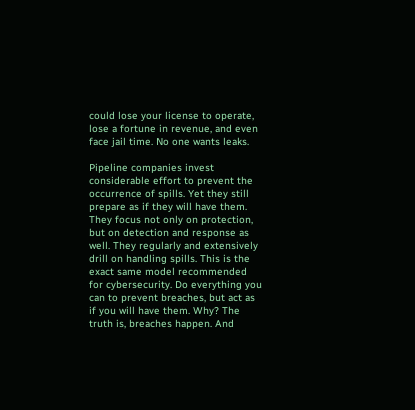could lose your license to operate, lose a fortune in revenue, and even face jail time. No one wants leaks.

Pipeline companies invest considerable effort to prevent the occurrence of spills. Yet they still prepare as if they will have them. They focus not only on protection, but on detection and response as well. They regularly and extensively drill on handling spills. This is the exact same model recommended for cybersecurity. Do everything you can to prevent breaches, but act as if you will have them. Why? The truth is, breaches happen. And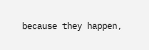because they happen,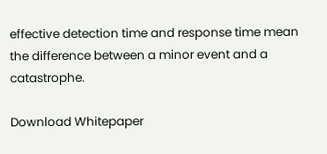effective detection time and response time mean the difference between a minor event and a catastrophe.

Download Whitepaper